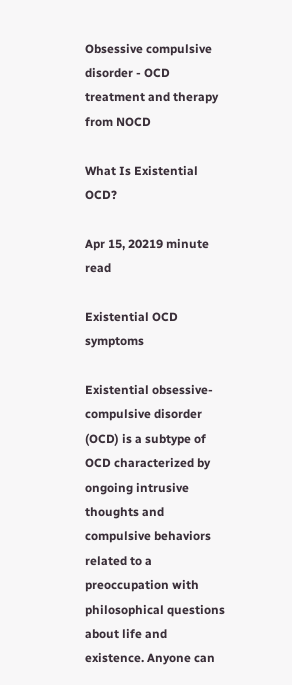Obsessive compulsive disorder - OCD treatment and therapy from NOCD

What Is Existential OCD?

Apr 15, 20219 minute read

Existential OCD symptoms

Existential obsessive-compulsive disorder (OCD) is a subtype of OCD characterized by ongoing intrusive thoughts and compulsive behaviors related to a preoccupation with philosophical questions about life and existence. Anyone can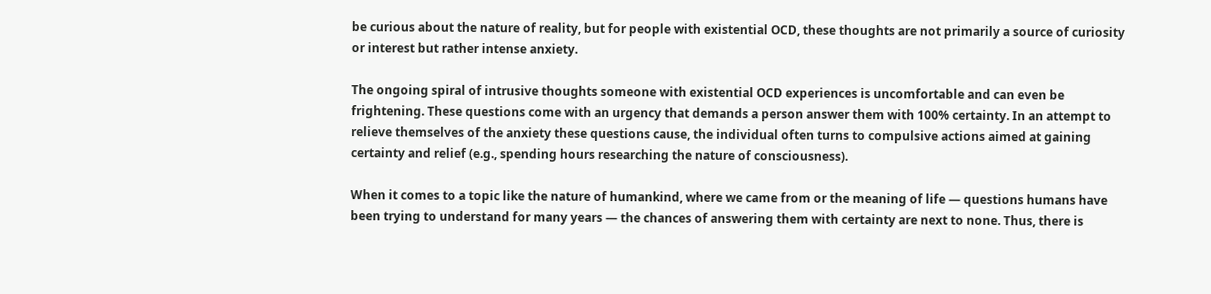be curious about the nature of reality, but for people with existential OCD, these thoughts are not primarily a source of curiosity or interest but rather intense anxiety.

The ongoing spiral of intrusive thoughts someone with existential OCD experiences is uncomfortable and can even be frightening. These questions come with an urgency that demands a person answer them with 100% certainty. In an attempt to relieve themselves of the anxiety these questions cause, the individual often turns to compulsive actions aimed at gaining certainty and relief (e.g., spending hours researching the nature of consciousness).

When it comes to a topic like the nature of humankind, where we came from or the meaning of life — questions humans have been trying to understand for many years — the chances of answering them with certainty are next to none. Thus, there is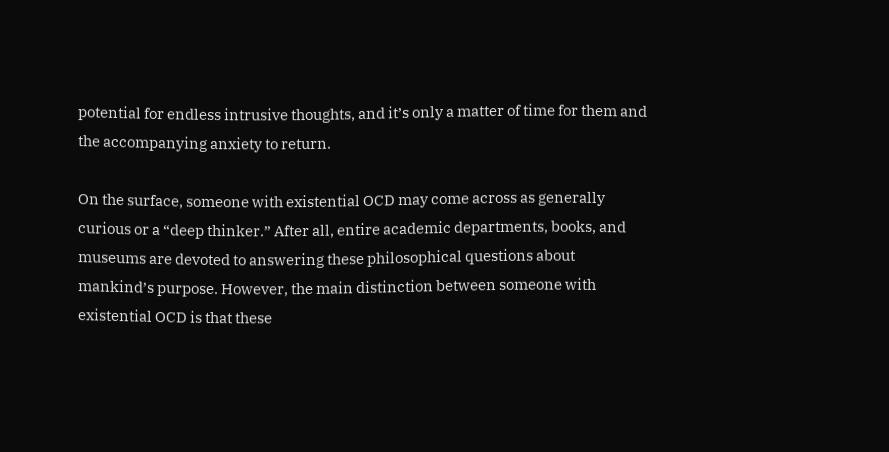potential for endless intrusive thoughts, and it’s only a matter of time for them and the accompanying anxiety to return.

On the surface, someone with existential OCD may come across as generally curious or a “deep thinker.” After all, entire academic departments, books, and museums are devoted to answering these philosophical questions about mankind’s purpose. However, the main distinction between someone with existential OCD is that these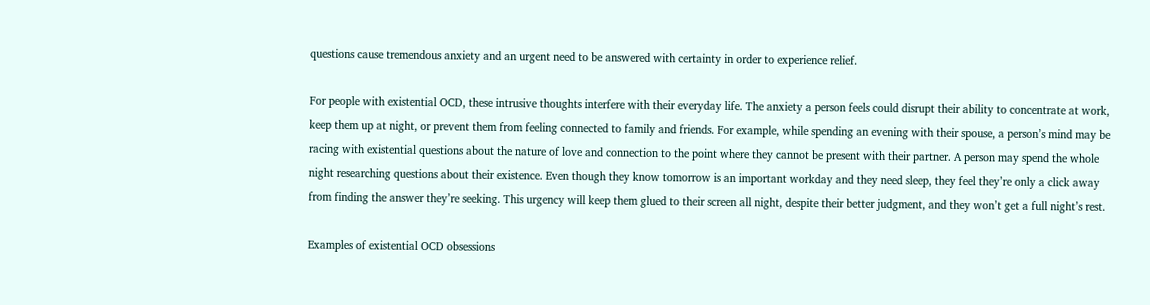questions cause tremendous anxiety and an urgent need to be answered with certainty in order to experience relief.

For people with existential OCD, these intrusive thoughts interfere with their everyday life. The anxiety a person feels could disrupt their ability to concentrate at work, keep them up at night, or prevent them from feeling connected to family and friends. For example, while spending an evening with their spouse, a person’s mind may be racing with existential questions about the nature of love and connection to the point where they cannot be present with their partner. A person may spend the whole night researching questions about their existence. Even though they know tomorrow is an important workday and they need sleep, they feel they’re only a click away from finding the answer they’re seeking. This urgency will keep them glued to their screen all night, despite their better judgment, and they won’t get a full night’s rest.

Examples of existential OCD obsessions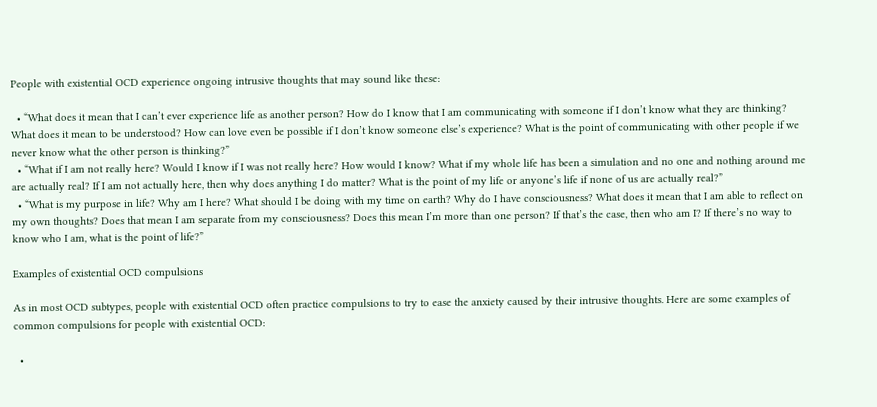People with existential OCD experience ongoing intrusive thoughts that may sound like these:

  • “What does it mean that I can’t ever experience life as another person? How do I know that I am communicating with someone if I don’t know what they are thinking? What does it mean to be understood? How can love even be possible if I don’t know someone else’s experience? What is the point of communicating with other people if we never know what the other person is thinking?”
  • “What if I am not really here? Would I know if I was not really here? How would I know? What if my whole life has been a simulation and no one and nothing around me are actually real? If I am not actually here, then why does anything I do matter? What is the point of my life or anyone’s life if none of us are actually real?”
  • “What is my purpose in life? Why am I here? What should I be doing with my time on earth? Why do I have consciousness? What does it mean that I am able to reflect on my own thoughts? Does that mean I am separate from my consciousness? Does this mean I’m more than one person? If that’s the case, then who am I? If there’s no way to know who I am, what is the point of life?”

Examples of existential OCD compulsions

As in most OCD subtypes, people with existential OCD often practice compulsions to try to ease the anxiety caused by their intrusive thoughts. Here are some examples of common compulsions for people with existential OCD:

  •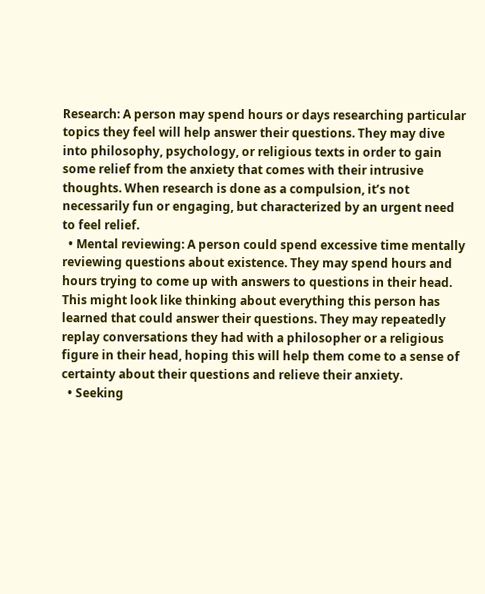Research: A person may spend hours or days researching particular topics they feel will help answer their questions. They may dive into philosophy, psychology, or religious texts in order to gain some relief from the anxiety that comes with their intrusive thoughts. When research is done as a compulsion, it’s not necessarily fun or engaging, but characterized by an urgent need to feel relief.
  • Mental reviewing: A person could spend excessive time mentally reviewing questions about existence. They may spend hours and hours trying to come up with answers to questions in their head. This might look like thinking about everything this person has learned that could answer their questions. They may repeatedly replay conversations they had with a philosopher or a religious figure in their head, hoping this will help them come to a sense of certainty about their questions and relieve their anxiety.
  • Seeking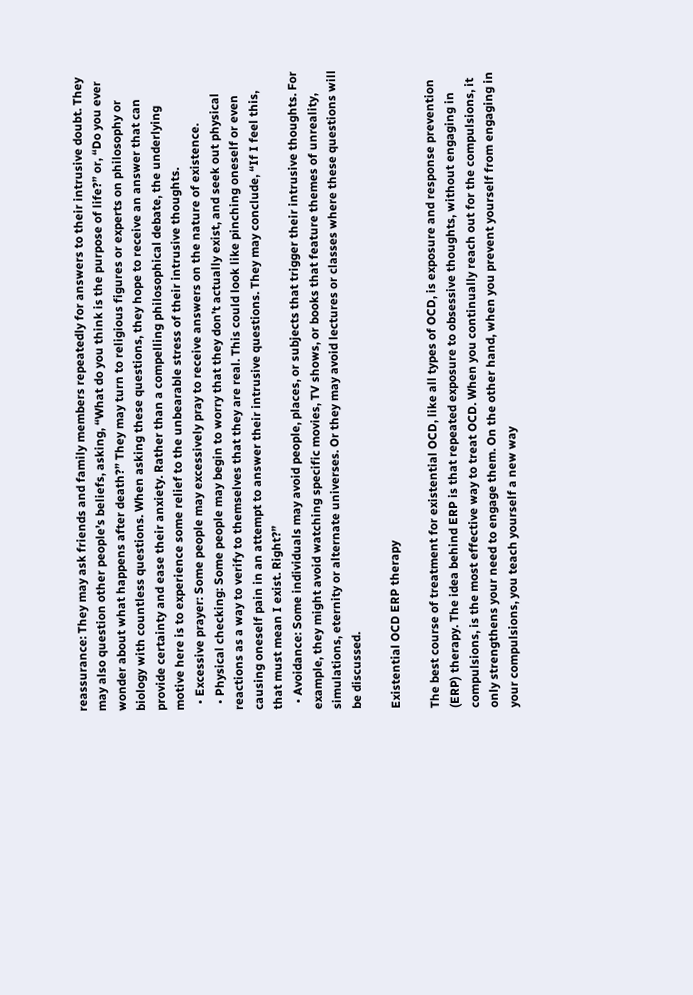reassurance: They may ask friends and family members repeatedly for answers to their intrusive doubt. They may also question other people’s beliefs, asking, “What do you think is the purpose of life?” or, “Do you ever wonder about what happens after death?” They may turn to religious figures or experts on philosophy or biology with countless questions. When asking these questions, they hope to receive an answer that can provide certainty and ease their anxiety. Rather than a compelling philosophical debate, the underlying motive here is to experience some relief to the unbearable stress of their intrusive thoughts.
  • Excessive prayer: Some people may excessively pray to receive answers on the nature of existence.
  • Physical checking: Some people may begin to worry that they don’t actually exist, and seek out physical reactions as a way to verify to themselves that they are real. This could look like pinching oneself or even causing oneself pain in an attempt to answer their intrusive questions. They may conclude, “If I feel this, that must mean I exist. Right?”
  • Avoidance: Some individuals may avoid people, places, or subjects that trigger their intrusive thoughts. For example, they might avoid watching specific movies, TV shows, or books that feature themes of unreality, simulations, eternity or alternate universes. Or they may avoid lectures or classes where these questions will be discussed.

Existential OCD ERP therapy

The best course of treatment for existential OCD, like all types of OCD, is exposure and response prevention (ERP) therapy. The idea behind ERP is that repeated exposure to obsessive thoughts, without engaging in compulsions, is the most effective way to treat OCD. When you continually reach out for the compulsions, it only strengthens your need to engage them. On the other hand, when you prevent yourself from engaging in your compulsions, you teach yourself a new way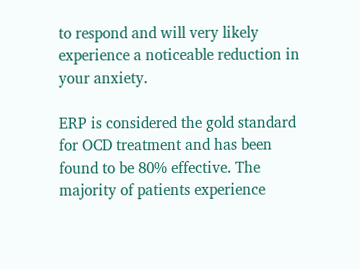to respond and will very likely experience a noticeable reduction in your anxiety.

ERP is considered the gold standard for OCD treatment and has been found to be 80% effective. The majority of patients experience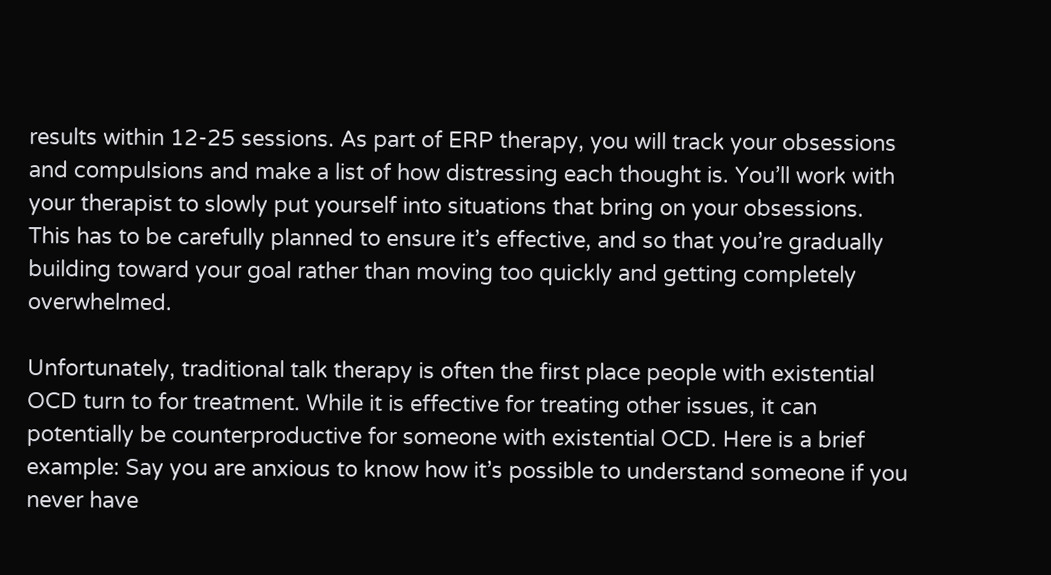results within 12-25 sessions. As part of ERP therapy, you will track your obsessions and compulsions and make a list of how distressing each thought is. You’ll work with your therapist to slowly put yourself into situations that bring on your obsessions. This has to be carefully planned to ensure it’s effective, and so that you’re gradually building toward your goal rather than moving too quickly and getting completely overwhelmed.

Unfortunately, traditional talk therapy is often the first place people with existential OCD turn to for treatment. While it is effective for treating other issues, it can potentially be counterproductive for someone with existential OCD. Here is a brief example: Say you are anxious to know how it’s possible to understand someone if you never have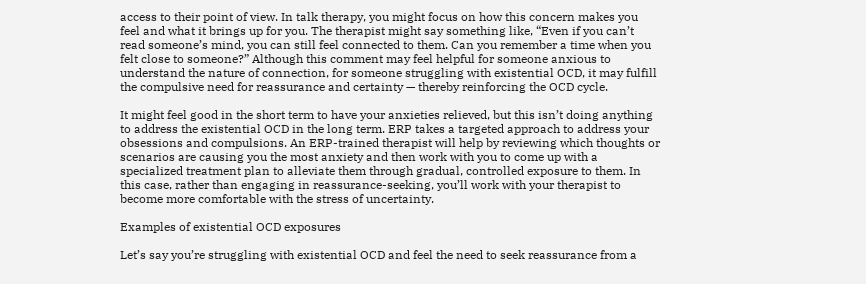access to their point of view. In talk therapy, you might focus on how this concern makes you feel and what it brings up for you. The therapist might say something like, “Even if you can’t read someone’s mind, you can still feel connected to them. Can you remember a time when you felt close to someone?” Although this comment may feel helpful for someone anxious to understand the nature of connection, for someone struggling with existential OCD, it may fulfill the compulsive need for reassurance and certainty — thereby reinforcing the OCD cycle.

It might feel good in the short term to have your anxieties relieved, but this isn’t doing anything to address the existential OCD in the long term. ERP takes a targeted approach to address your obsessions and compulsions. An ERP-trained therapist will help by reviewing which thoughts or scenarios are causing you the most anxiety and then work with you to come up with a specialized treatment plan to alleviate them through gradual, controlled exposure to them. In this case, rather than engaging in reassurance-seeking, you’ll work with your therapist to become more comfortable with the stress of uncertainty.

Examples of existential OCD exposures

Let’s say you’re struggling with existential OCD and feel the need to seek reassurance from a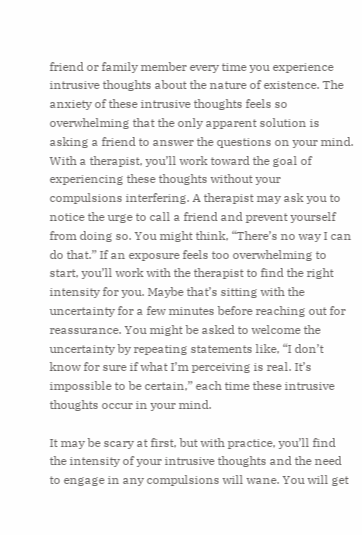friend or family member every time you experience intrusive thoughts about the nature of existence. The anxiety of these intrusive thoughts feels so overwhelming that the only apparent solution is asking a friend to answer the questions on your mind. With a therapist, you’ll work toward the goal of experiencing these thoughts without your compulsions interfering. A therapist may ask you to notice the urge to call a friend and prevent yourself from doing so. You might think, “There’s no way I can do that.” If an exposure feels too overwhelming to start, you’ll work with the therapist to find the right intensity for you. Maybe that’s sitting with the uncertainty for a few minutes before reaching out for reassurance. You might be asked to welcome the uncertainty by repeating statements like, “I don’t know for sure if what I’m perceiving is real. It’s impossible to be certain,” each time these intrusive thoughts occur in your mind.

It may be scary at first, but with practice, you’ll find the intensity of your intrusive thoughts and the need to engage in any compulsions will wane. You will get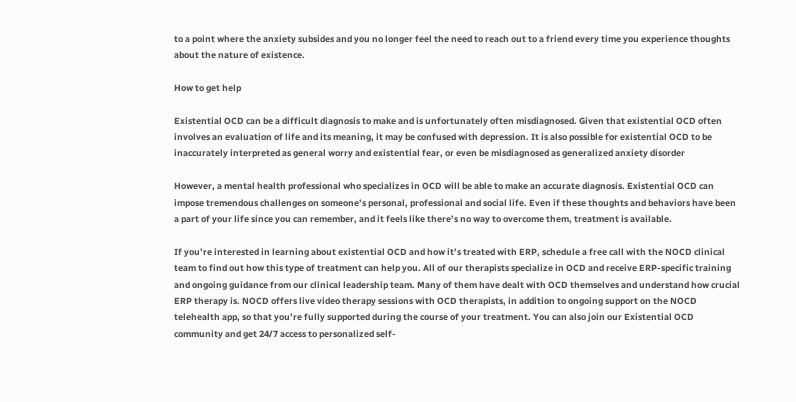to a point where the anxiety subsides and you no longer feel the need to reach out to a friend every time you experience thoughts about the nature of existence.

How to get help

Existential OCD can be a difficult diagnosis to make and is unfortunately often misdiagnosed. Given that existential OCD often involves an evaluation of life and its meaning, it may be confused with depression. It is also possible for existential OCD to be inaccurately interpreted as general worry and existential fear, or even be misdiagnosed as generalized anxiety disorder

However, a mental health professional who specializes in OCD will be able to make an accurate diagnosis. Existential OCD can impose tremendous challenges on someone’s personal, professional and social life. Even if these thoughts and behaviors have been a part of your life since you can remember, and it feels like there’s no way to overcome them, treatment is available.

If you’re interested in learning about existential OCD and how it’s treated with ERP, schedule a free call with the NOCD clinical team to find out how this type of treatment can help you. All of our therapists specialize in OCD and receive ERP-specific training and ongoing guidance from our clinical leadership team. Many of them have dealt with OCD themselves and understand how crucial ERP therapy is. NOCD offers live video therapy sessions with OCD therapists, in addition to ongoing support on the NOCD telehealth app, so that you’re fully supported during the course of your treatment. You can also join our Existential OCD community and get 24/7 access to personalized self-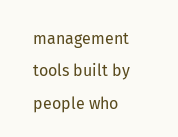management tools built by people who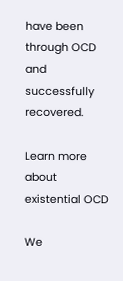have been through OCD and successfully recovered.

Learn more about existential OCD

We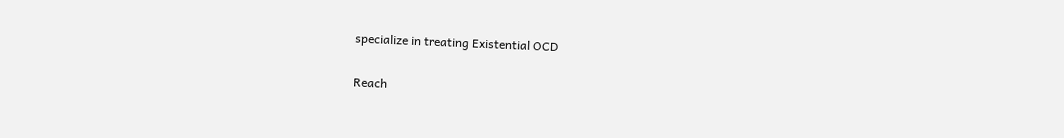specialize in treating Existential OCD

Reach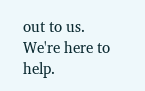out to us. We're here to help.